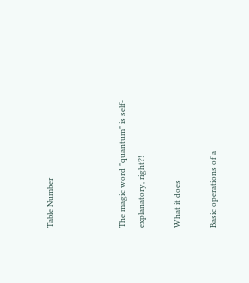Table Number



The magic word "quantum" is self-explanatory, right?!

What it does

Basic operations of a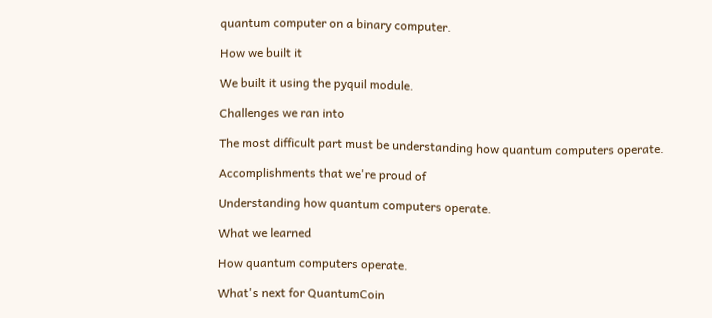quantum computer on a binary computer.

How we built it

We built it using the pyquil module.

Challenges we ran into

The most difficult part must be understanding how quantum computers operate.

Accomplishments that we're proud of

Understanding how quantum computers operate.

What we learned

How quantum computers operate.

What's next for QuantumCoin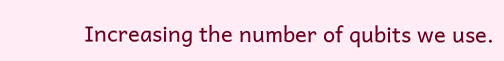Increasing the number of qubits we use.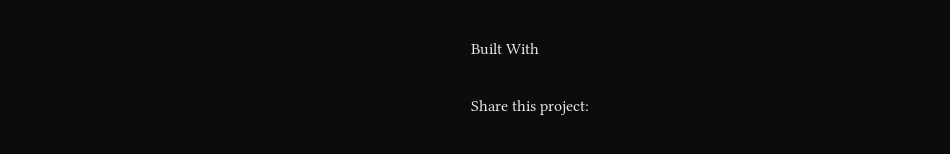Built With

Share this project: